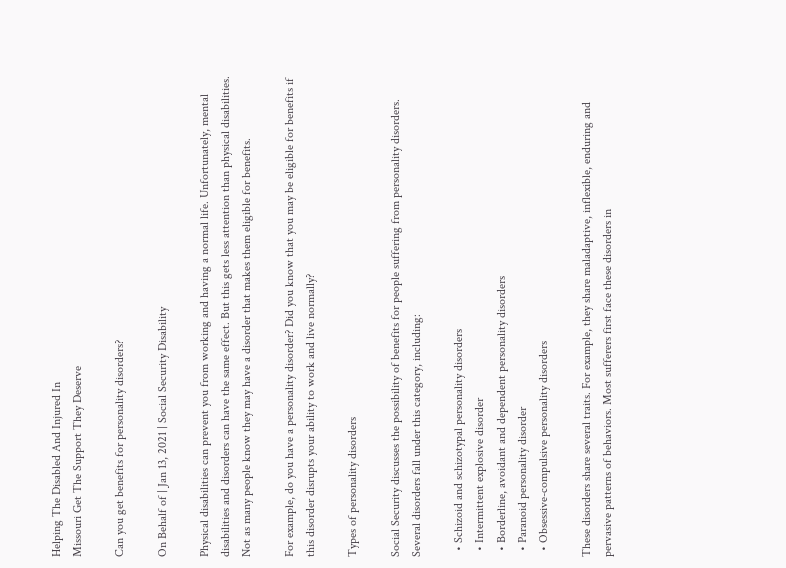Helping The Disabled And Injured In
Missouri Get The Support They Deserve

Can you get benefits for personality disorders?

On Behalf of | Jan 13, 2021 | Social Security Disability

Physical disabilities can prevent you from working and having a normal life. Unfortunately, mental disabilities and disorders can have the same effect. But this gets less attention than physical disabilities. Not as many people know they may have a disorder that makes them eligible for benefits.

For example, do you have a personality disorder? Did you know that you may be eligible for benefits if this disorder disrupts your ability to work and live normally?

Types of personality disorders

Social Security discusses the possibility of benefits for people suffering from personality disorders. Several disorders fall under this category, including:

  • Schizoid and schizotypal personality disorders
  • Intermittent explosive disorder
  • Borderline, avoidant and dependent personality disorders
  • Paranoid personality disorder
  • Obsessive-compulsive personality disorders

These disorders share several traits. For example, they share maladaptive, inflexible, enduring and pervasive patterns of behaviors. Most sufferers first face these disorders in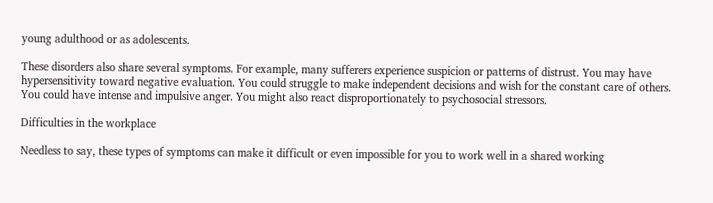young adulthood or as adolescents.

These disorders also share several symptoms. For example, many sufferers experience suspicion or patterns of distrust. You may have hypersensitivity toward negative evaluation. You could struggle to make independent decisions and wish for the constant care of others. You could have intense and impulsive anger. You might also react disproportionately to psychosocial stressors.

Difficulties in the workplace

Needless to say, these types of symptoms can make it difficult or even impossible for you to work well in a shared working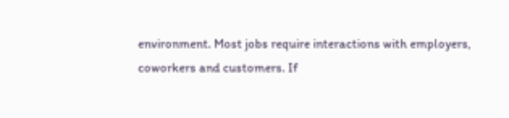environment. Most jobs require interactions with employers, coworkers and customers. If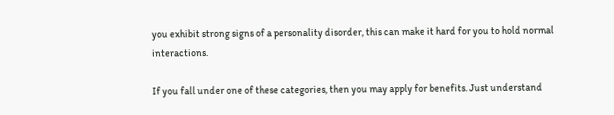you exhibit strong signs of a personality disorder, this can make it hard for you to hold normal interactions.

If you fall under one of these categories, then you may apply for benefits. Just understand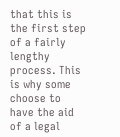that this is the first step of a fairly lengthy process. This is why some choose to have the aid of a legal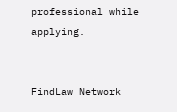professional while applying.


FindLaw Network